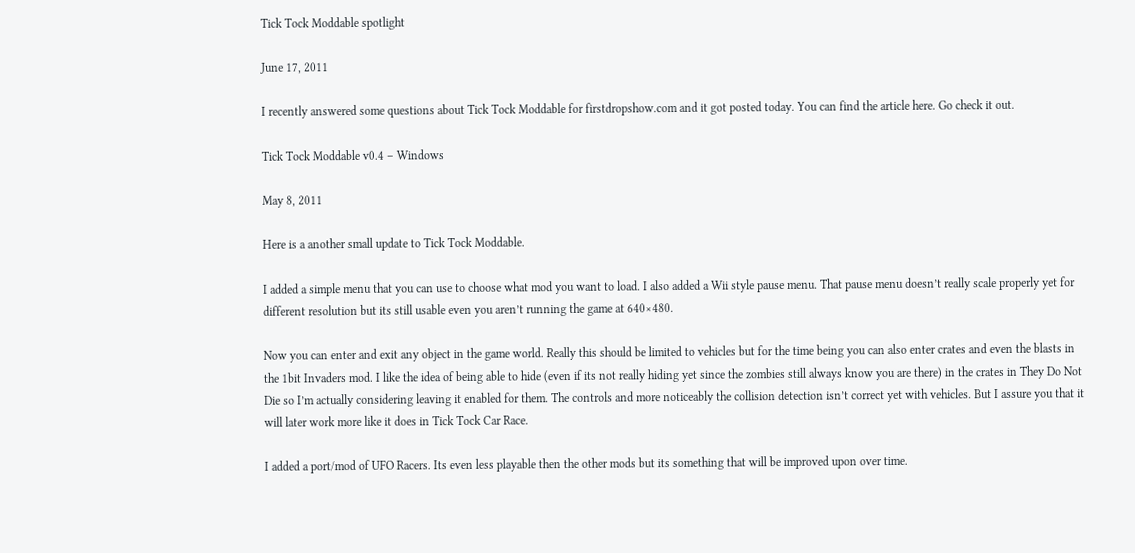Tick Tock Moddable spotlight

June 17, 2011

I recently answered some questions about Tick Tock Moddable for firstdropshow.com and it got posted today. You can find the article here. Go check it out.

Tick Tock Moddable v0.4 – Windows

May 8, 2011

Here is a another small update to Tick Tock Moddable.

I added a simple menu that you can use to choose what mod you want to load. I also added a Wii style pause menu. That pause menu doesn’t really scale properly yet for different resolution but its still usable even you aren’t running the game at 640×480.

Now you can enter and exit any object in the game world. Really this should be limited to vehicles but for the time being you can also enter crates and even the blasts in the 1bit Invaders mod. I like the idea of being able to hide (even if its not really hiding yet since the zombies still always know you are there) in the crates in They Do Not Die so I’m actually considering leaving it enabled for them. The controls and more noticeably the collision detection isn’t correct yet with vehicles. But I assure you that it will later work more like it does in Tick Tock Car Race.

I added a port/mod of UFO Racers. Its even less playable then the other mods but its something that will be improved upon over time.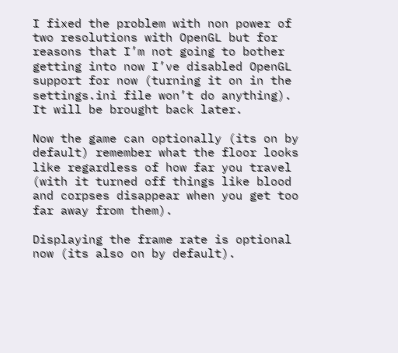I fixed the problem with non power of two resolutions with OpenGL but for reasons that I’m not going to bother getting into now I’ve disabled OpenGL support for now (turning it on in the settings.ini file won’t do anything). It will be brought back later.

Now the game can optionally (its on by default) remember what the floor looks like regardless of how far you travel (with it turned off things like blood and corpses disappear when you get too far away from them).

Displaying the frame rate is optional now (its also on by default).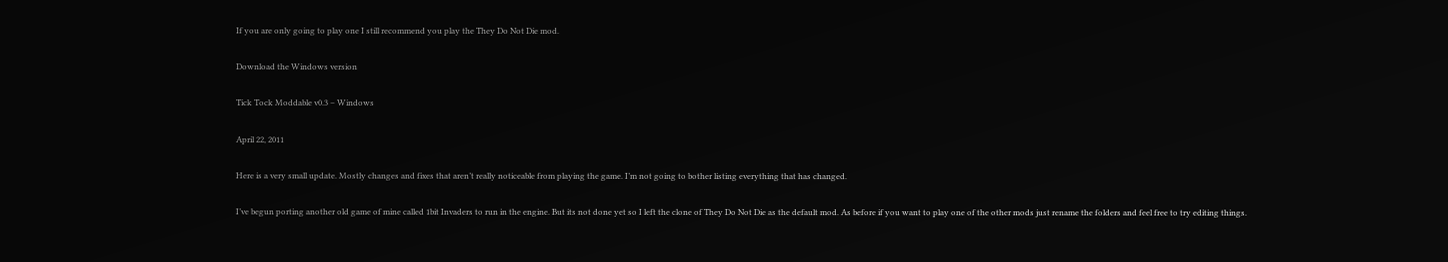If you are only going to play one I still recommend you play the They Do Not Die mod.

Download the Windows version

Tick Tock Moddable v0.3 – Windows

April 22, 2011

Here is a very small update. Mostly changes and fixes that aren’t really noticeable from playing the game. I’m not going to bother listing everything that has changed.

I’ve begun porting another old game of mine called 1bit Invaders to run in the engine. But its not done yet so I left the clone of They Do Not Die as the default mod. As before if you want to play one of the other mods just rename the folders and feel free to try editing things.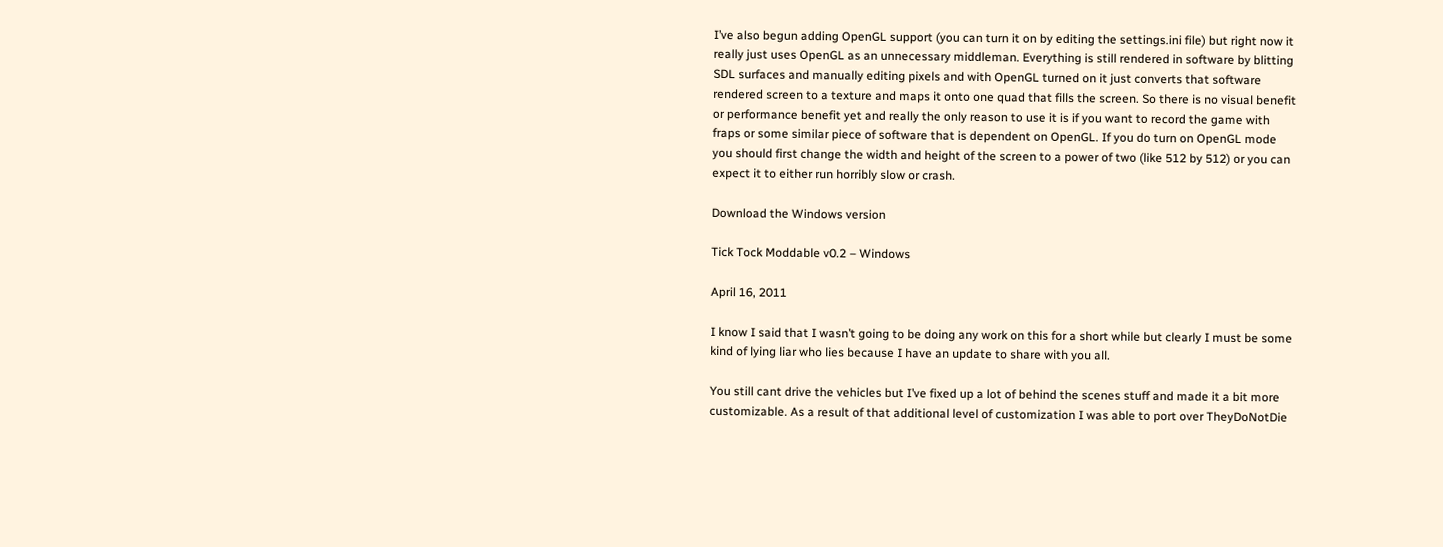I’ve also begun adding OpenGL support (you can turn it on by editing the settings.ini file) but right now it really just uses OpenGL as an unnecessary middleman. Everything is still rendered in software by blitting SDL surfaces and manually editing pixels and with OpenGL turned on it just converts that software rendered screen to a texture and maps it onto one quad that fills the screen. So there is no visual benefit or performance benefit yet and really the only reason to use it is if you want to record the game with fraps or some similar piece of software that is dependent on OpenGL. If you do turn on OpenGL mode you should first change the width and height of the screen to a power of two (like 512 by 512) or you can expect it to either run horribly slow or crash.

Download the Windows version

Tick Tock Moddable v0.2 – Windows

April 16, 2011

I know I said that I wasn’t going to be doing any work on this for a short while but clearly I must be some kind of lying liar who lies because I have an update to share with you all.

You still cant drive the vehicles but I’ve fixed up a lot of behind the scenes stuff and made it a bit more customizable. As a result of that additional level of customization I was able to port over TheyDoNotDie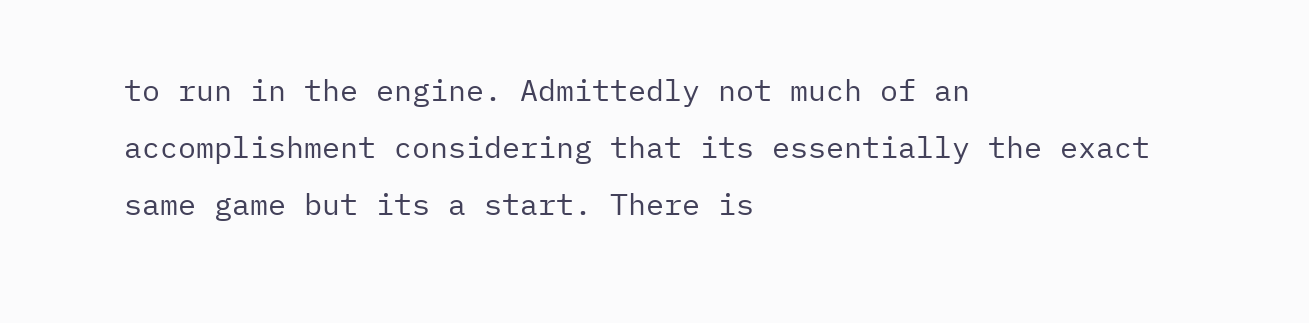to run in the engine. Admittedly not much of an accomplishment considering that its essentially the exact same game but its a start. There is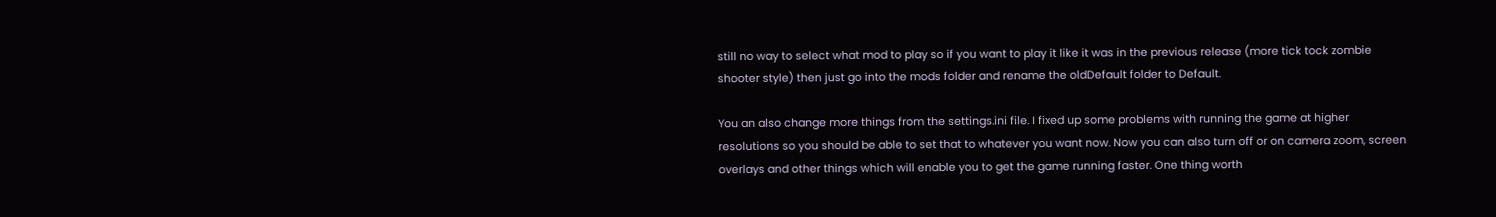still no way to select what mod to play so if you want to play it like it was in the previous release (more tick tock zombie shooter style) then just go into the mods folder and rename the oldDefault folder to Default.

You an also change more things from the settings.ini file. I fixed up some problems with running the game at higher resolutions so you should be able to set that to whatever you want now. Now you can also turn off or on camera zoom, screen overlays and other things which will enable you to get the game running faster. One thing worth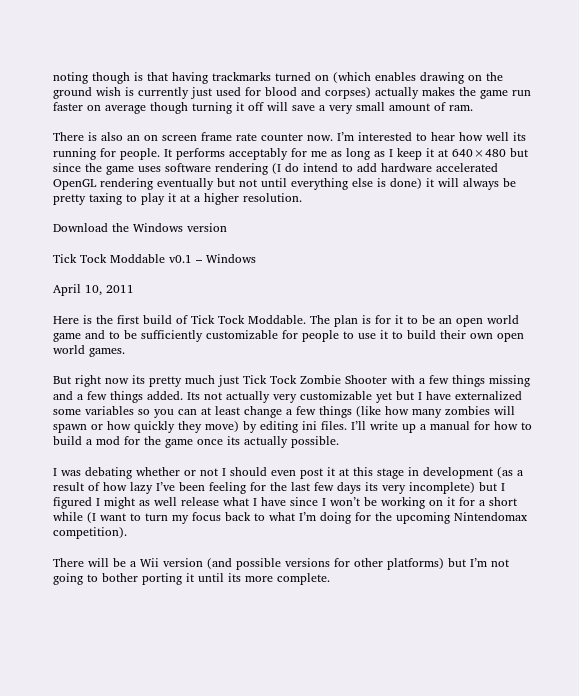noting though is that having trackmarks turned on (which enables drawing on the ground wish is currently just used for blood and corpses) actually makes the game run faster on average though turning it off will save a very small amount of ram.

There is also an on screen frame rate counter now. I’m interested to hear how well its running for people. It performs acceptably for me as long as I keep it at 640×480 but since the game uses software rendering (I do intend to add hardware accelerated OpenGL rendering eventually but not until everything else is done) it will always be pretty taxing to play it at a higher resolution.

Download the Windows version

Tick Tock Moddable v0.1 – Windows

April 10, 2011

Here is the first build of Tick Tock Moddable. The plan is for it to be an open world game and to be sufficiently customizable for people to use it to build their own open world games.

But right now its pretty much just Tick Tock Zombie Shooter with a few things missing and a few things added. Its not actually very customizable yet but I have externalized some variables so you can at least change a few things (like how many zombies will spawn or how quickly they move) by editing ini files. I’ll write up a manual for how to build a mod for the game once its actually possible.

I was debating whether or not I should even post it at this stage in development (as a result of how lazy I’ve been feeling for the last few days its very incomplete) but I figured I might as well release what I have since I won’t be working on it for a short while (I want to turn my focus back to what I’m doing for the upcoming Nintendomax competition).

There will be a Wii version (and possible versions for other platforms) but I’m not going to bother porting it until its more complete.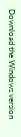Download the Windows version